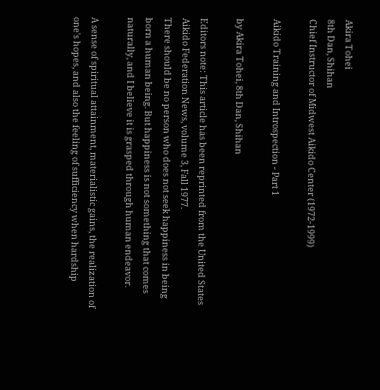Akira Tohei
8th Dan, Shihan
Chief Instructor of Midwest Aikido Center (1972-1999)

Aikido Training and Introspection - Part 1

by Akira Tohei, 8th Dan, Shihan

Editors note: This article has been reprinted from the United States Aikido Federation News, volume 3, Fall 1977.
There should be no person who does not seek happiness in being born a human being. But happiness is not something that comes naturally, and I believe it is grasped through human endeavor.

A sense of spiritual attainment, materialistic gains, the realization of one's hopes, and also the feeling of sufficiency when hardship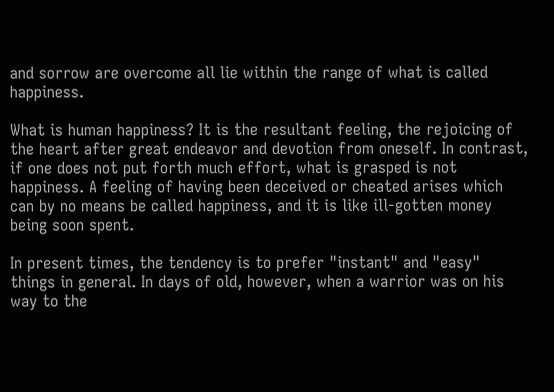and sorrow are overcome all lie within the range of what is called happiness.

What is human happiness? It is the resultant feeling, the rejoicing of the heart after great endeavor and devotion from oneself. In contrast, if one does not put forth much effort, what is grasped is not happiness. A feeling of having been deceived or cheated arises which can by no means be called happiness, and it is like ill-gotten money being soon spent.

In present times, the tendency is to prefer "instant" and "easy" things in general. In days of old, however, when a warrior was on his way to the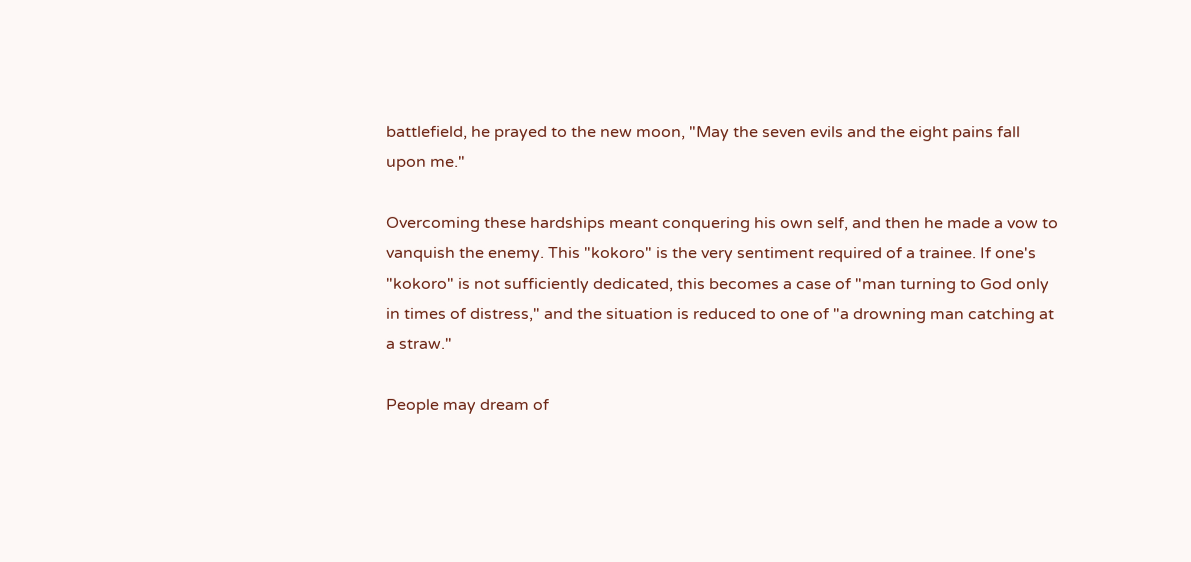battlefield, he prayed to the new moon, "May the seven evils and the eight pains fall upon me."

Overcoming these hardships meant conquering his own self, and then he made a vow to vanquish the enemy. This "kokoro" is the very sentiment required of a trainee. If one's "kokoro" is not sufficiently dedicated, this becomes a case of "man turning to God only in times of distress," and the situation is reduced to one of "a drowning man catching at a straw."

People may dream of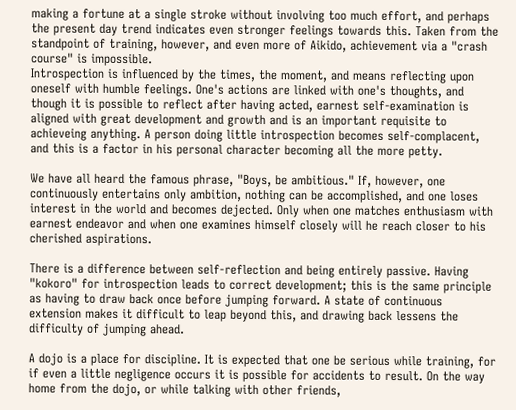making a fortune at a single stroke without involving too much effort, and perhaps the present day trend indicates even stronger feelings towards this. Taken from the standpoint of training, however, and even more of Aikido, achievement via a "crash course" is impossible.
Introspection is influenced by the times, the moment, and means reflecting upon oneself with humble feelings. One's actions are linked with one's thoughts, and though it is possible to reflect after having acted, earnest self-examination is aligned with great development and growth and is an important requisite to achieveing anything. A person doing little introspection becomes self-complacent, and this is a factor in his personal character becoming all the more petty.

We have all heard the famous phrase, "Boys, be ambitious." If, however, one continuously entertains only ambition, nothing can be accomplished, and one loses interest in the world and becomes dejected. Only when one matches enthusiasm with earnest endeavor and when one examines himself closely will he reach closer to his cherished aspirations.

There is a difference between self-reflection and being entirely passive. Having "kokoro" for introspection leads to correct development; this is the same principle as having to draw back once before jumping forward. A state of continuous extension makes it difficult to leap beyond this, and drawing back lessens the difficulty of jumping ahead.

A dojo is a place for discipline. It is expected that one be serious while training, for if even a little negligence occurs it is possible for accidents to result. On the way home from the dojo, or while talking with other friends,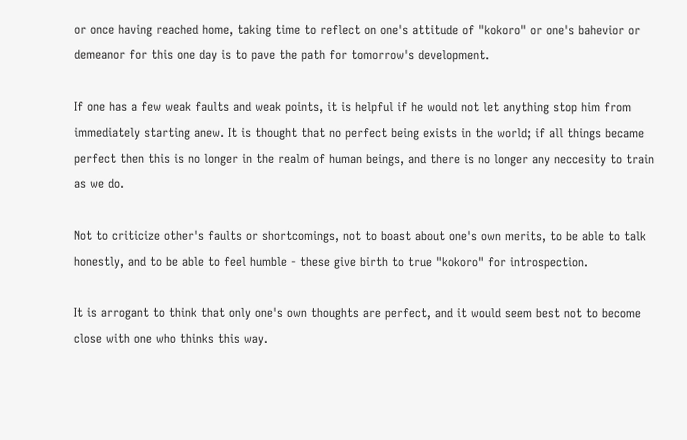or once having reached home, taking time to reflect on one's attitude of "kokoro" or one's bahevior or demeanor for this one day is to pave the path for tomorrow's development.

If one has a few weak faults and weak points, it is helpful if he would not let anything stop him from immediately starting anew. It is thought that no perfect being exists in the world; if all things became perfect then this is no longer in the realm of human beings, and there is no longer any neccesity to train as we do.

Not to criticize other's faults or shortcomings, not to boast about one's own merits, to be able to talk honestly, and to be able to feel humble - these give birth to true "kokoro" for introspection.

It is arrogant to think that only one's own thoughts are perfect, and it would seem best not to become close with one who thinks this way.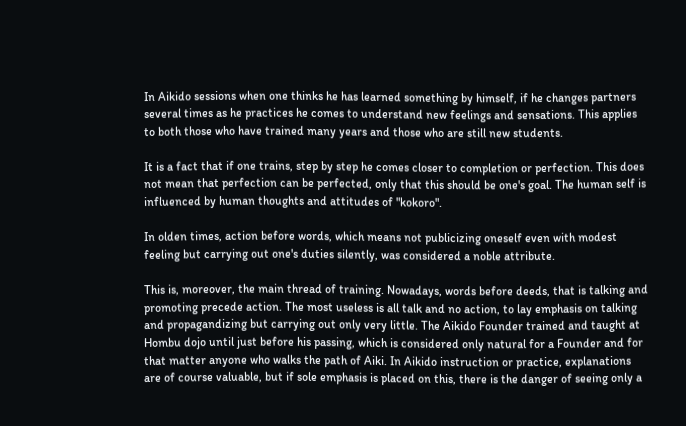In Aikido sessions when one thinks he has learned something by himself, if he changes partners several times as he practices he comes to understand new feelings and sensations. This applies to both those who have trained many years and those who are still new students.

It is a fact that if one trains, step by step he comes closer to completion or perfection. This does not mean that perfection can be perfected, only that this should be one's goal. The human self is influenced by human thoughts and attitudes of "kokoro".

In olden times, action before words, which means not publicizing oneself even with modest feeling but carrying out one's duties silently, was considered a noble attribute.

This is, moreover, the main thread of training. Nowadays, words before deeds, that is talking and promoting precede action. The most useless is all talk and no action, to lay emphasis on talking and propagandizing but carrying out only very little. The Aikido Founder trained and taught at Hombu dojo until just before his passing, which is considered only natural for a Founder and for that matter anyone who walks the path of Aiki. In Aikido instruction or practice, explanations are of course valuable, but if sole emphasis is placed on this, there is the danger of seeing only a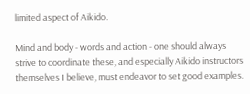limited aspect of Aikido.

Mind and body - words and action - one should always strive to coordinate these, and especially Aikido instructors themselves I believe, must endeavor to set good examples.